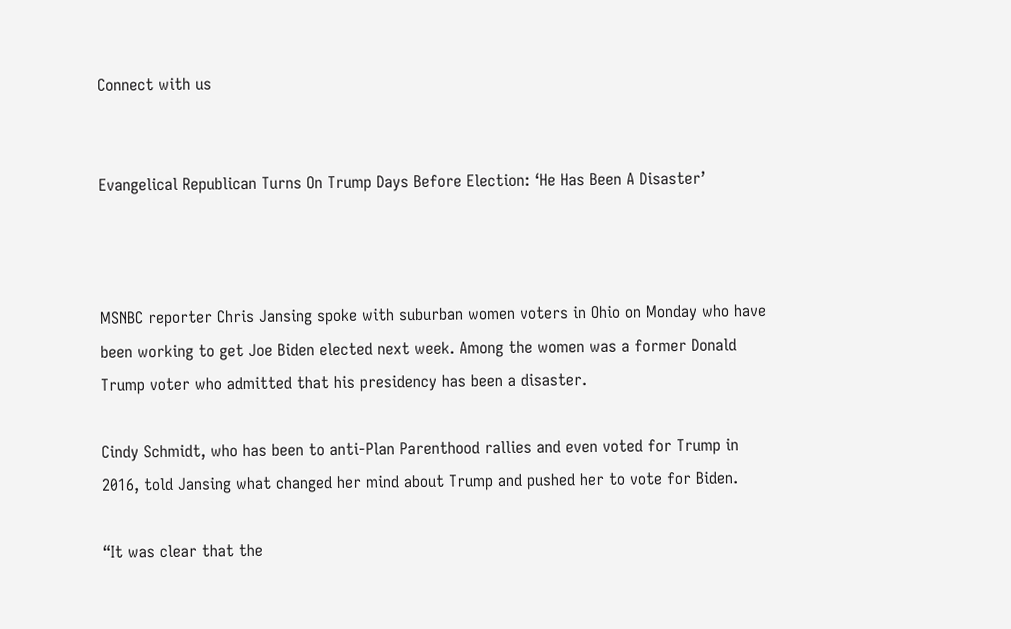Connect with us


Evangelical Republican Turns On Trump Days Before Election: ‘He Has Been A Disaster’



MSNBC reporter Chris Jansing spoke with suburban women voters in Ohio on Monday who have been working to get Joe Biden elected next week. Among the women was a former Donald Trump voter who admitted that his presidency has been a disaster.

Cindy Schmidt, who has been to anti-Plan Parenthood rallies and even voted for Trump in 2016, told Jansing what changed her mind about Trump and pushed her to vote for Biden.

“It was clear that the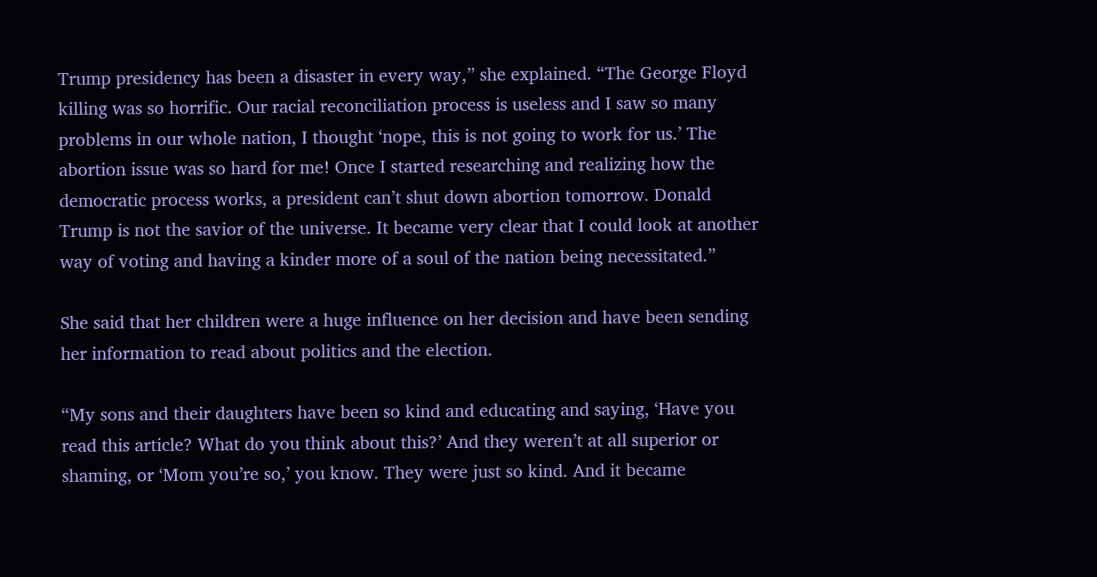Trump presidency has been a disaster in every way,” she explained. “The George Floyd killing was so horrific. Our racial reconciliation process is useless and I saw so many problems in our whole nation, I thought ‘nope, this is not going to work for us.’ The abortion issue was so hard for me! Once I started researching and realizing how the democratic process works, a president can’t shut down abortion tomorrow. Donald Trump is not the savior of the universe. It became very clear that I could look at another way of voting and having a kinder more of a soul of the nation being necessitated.”

She said that her children were a huge influence on her decision and have been sending her information to read about politics and the election.

“My sons and their daughters have been so kind and educating and saying, ‘Have you read this article? What do you think about this?’ And they weren’t at all superior or shaming, or ‘Mom you’re so,’ you know. They were just so kind. And it became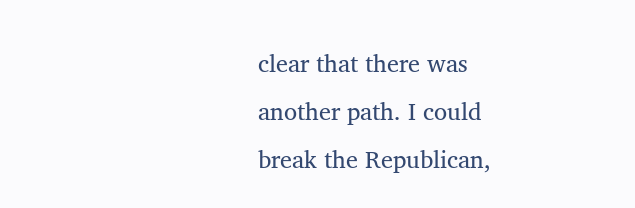clear that there was another path. I could break the Republican,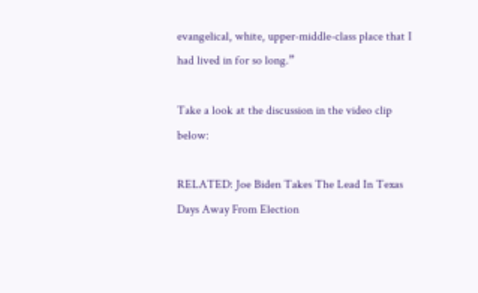evangelical, white, upper-middle-class place that I had lived in for so long.”

Take a look at the discussion in the video clip below:

RELATED: Joe Biden Takes The Lead In Texas Days Away From Election